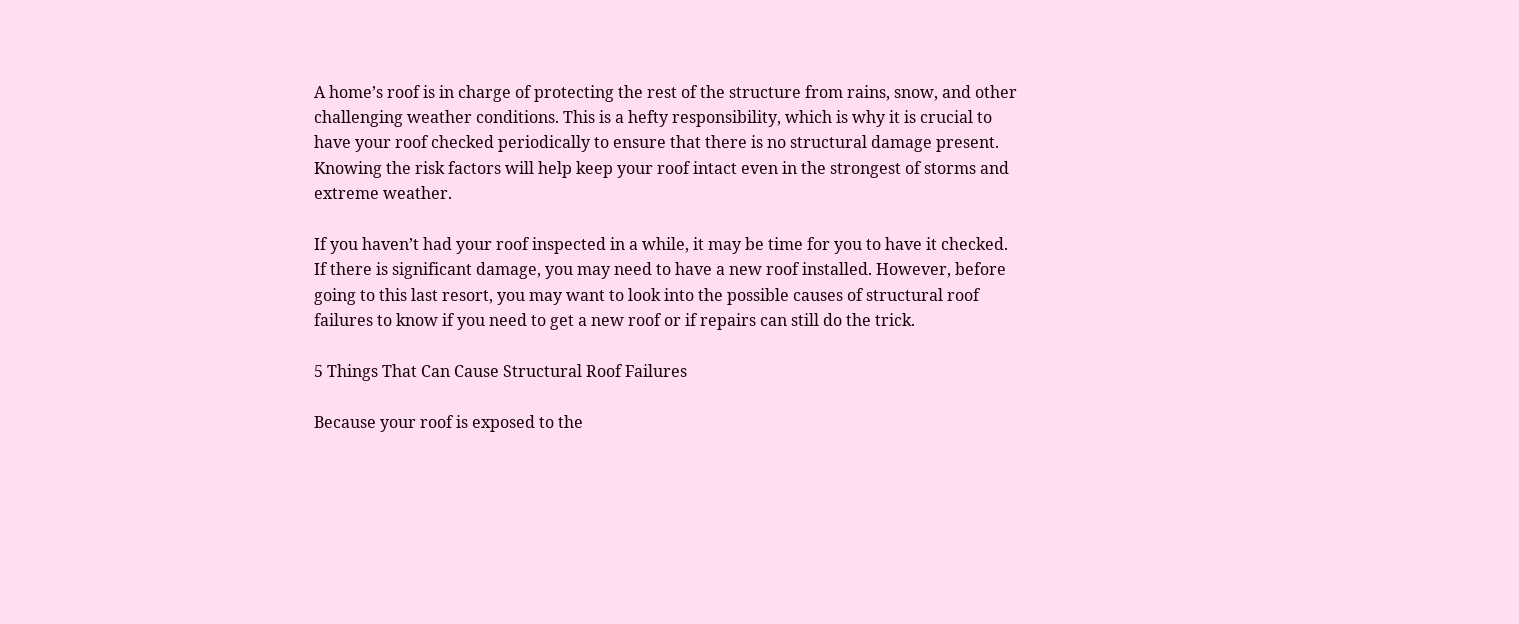A home’s roof is in charge of protecting the rest of the structure from rains, snow, and other challenging weather conditions. This is a hefty responsibility, which is why it is crucial to have your roof checked periodically to ensure that there is no structural damage present. Knowing the risk factors will help keep your roof intact even in the strongest of storms and extreme weather.

If you haven’t had your roof inspected in a while, it may be time for you to have it checked. If there is significant damage, you may need to have a new roof installed. However, before going to this last resort, you may want to look into the possible causes of structural roof failures to know if you need to get a new roof or if repairs can still do the trick.

5 Things That Can Cause Structural Roof Failures

Because your roof is exposed to the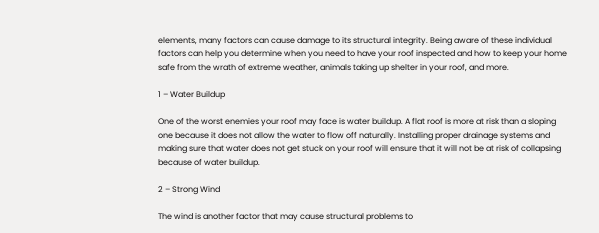elements, many factors can cause damage to its structural integrity. Being aware of these individual factors can help you determine when you need to have your roof inspected and how to keep your home safe from the wrath of extreme weather, animals taking up shelter in your roof, and more.

1 – Water Buildup

One of the worst enemies your roof may face is water buildup. A flat roof is more at risk than a sloping one because it does not allow the water to flow off naturally. Installing proper drainage systems and making sure that water does not get stuck on your roof will ensure that it will not be at risk of collapsing because of water buildup.

2 – Strong Wind

The wind is another factor that may cause structural problems to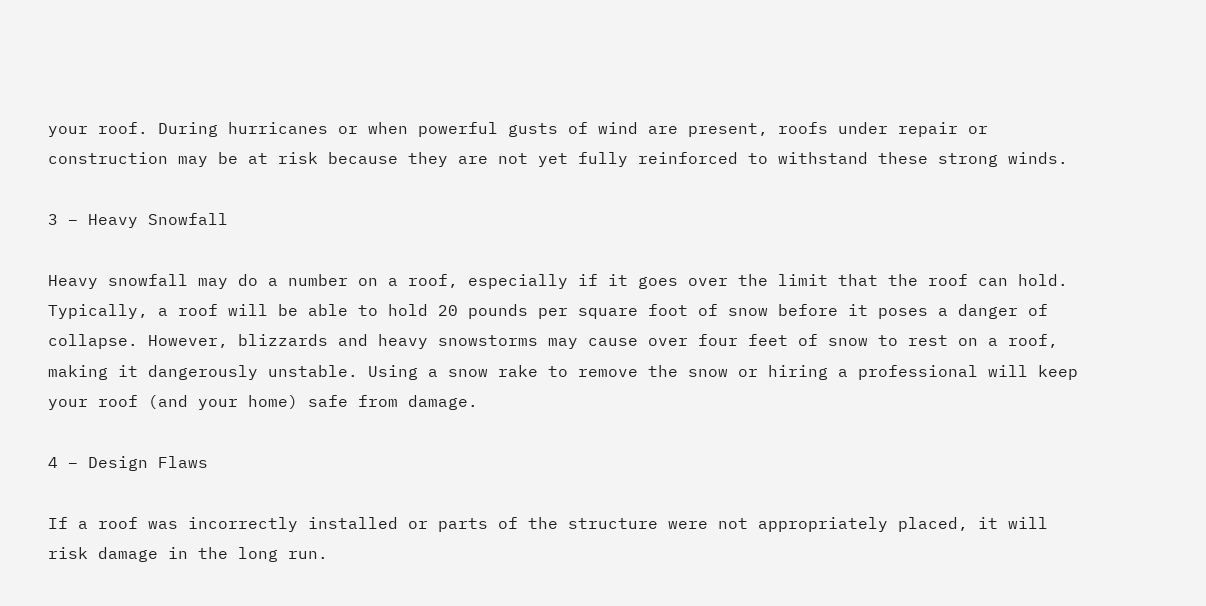your roof. During hurricanes or when powerful gusts of wind are present, roofs under repair or construction may be at risk because they are not yet fully reinforced to withstand these strong winds.

3 – Heavy Snowfall

Heavy snowfall may do a number on a roof, especially if it goes over the limit that the roof can hold. Typically, a roof will be able to hold 20 pounds per square foot of snow before it poses a danger of collapse. However, blizzards and heavy snowstorms may cause over four feet of snow to rest on a roof, making it dangerously unstable. Using a snow rake to remove the snow or hiring a professional will keep your roof (and your home) safe from damage.

4 – Design Flaws

If a roof was incorrectly installed or parts of the structure were not appropriately placed, it will risk damage in the long run.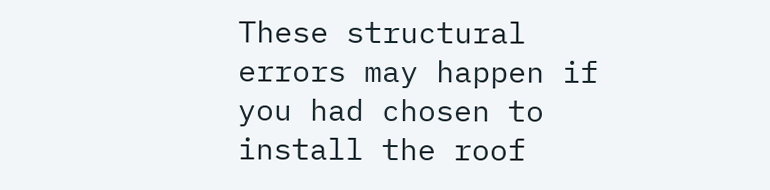These structural errors may happen if you had chosen to install the roof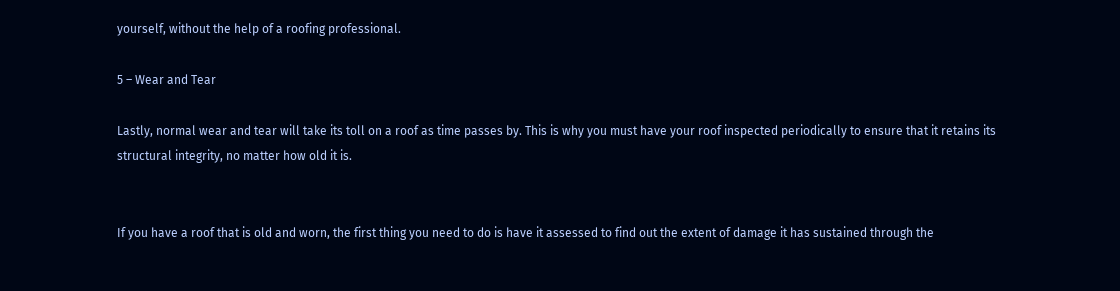yourself, without the help of a roofing professional.

5 – Wear and Tear

Lastly, normal wear and tear will take its toll on a roof as time passes by. This is why you must have your roof inspected periodically to ensure that it retains its structural integrity, no matter how old it is.


If you have a roof that is old and worn, the first thing you need to do is have it assessed to find out the extent of damage it has sustained through the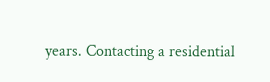years. Contacting a residential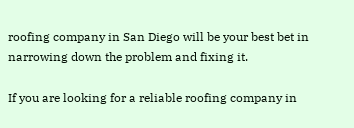roofing company in San Diego will be your best bet in narrowing down the problem and fixing it.

If you are looking for a reliable roofing company in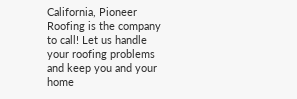California, Pioneer Roofing is the company to call! Let us handle your roofing problems and keep you and your home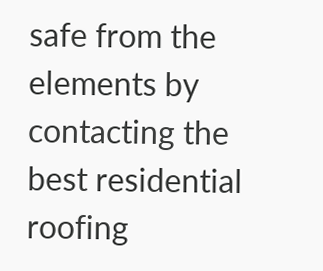safe from the elements by contacting the best residential roofing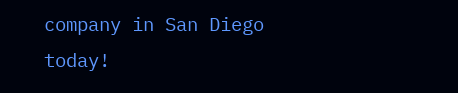company in San Diego today!